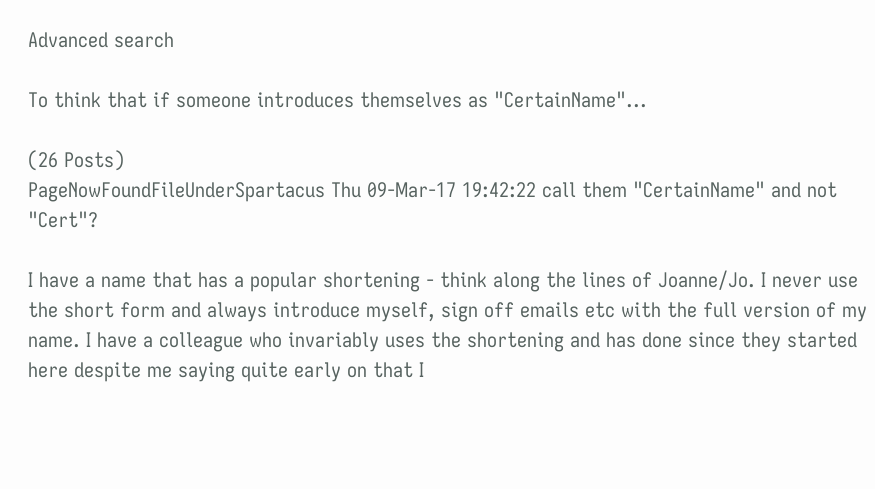Advanced search

To think that if someone introduces themselves as "CertainName"...

(26 Posts)
PageNowFoundFileUnderSpartacus Thu 09-Mar-17 19:42:22 call them "CertainName" and not "Cert"?

I have a name that has a popular shortening - think along the lines of Joanne/Jo. I never use the short form and always introduce myself, sign off emails etc with the full version of my name. I have a colleague who invariably uses the shortening and has done since they started here despite me saying quite early on that I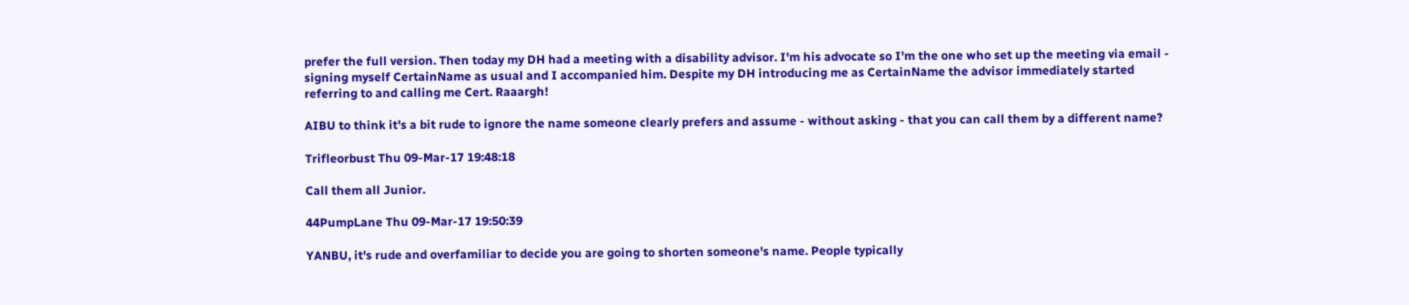prefer the full version. Then today my DH had a meeting with a disability advisor. I'm his advocate so I'm the one who set up the meeting via email - signing myself CertainName as usual and I accompanied him. Despite my DH introducing me as CertainName the advisor immediately started referring to and calling me Cert. Raaargh!

AIBU to think it's a bit rude to ignore the name someone clearly prefers and assume - without asking - that you can call them by a different name?

Trifleorbust Thu 09-Mar-17 19:48:18

Call them all Junior.

44PumpLane Thu 09-Mar-17 19:50:39

YANBU, it's rude and overfamiliar to decide you are going to shorten someone's name. People typically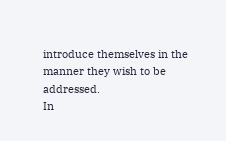introduce themselves in the manner they wish to be addressed.
In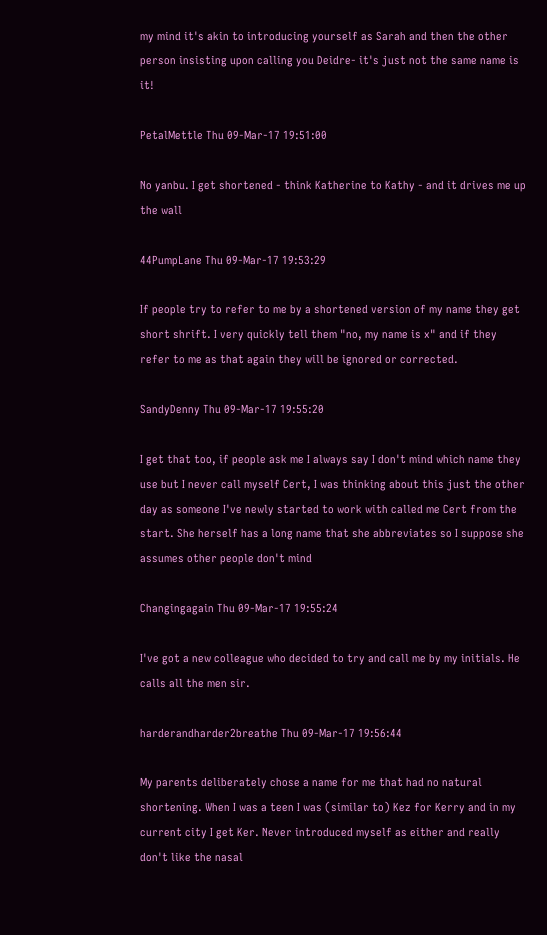my mind it's akin to introducing yourself as Sarah and then the other person insisting upon calling you Deidre- it's just not the same name is it!

PetalMettle Thu 09-Mar-17 19:51:00

No yanbu. I get shortened - think Katherine to Kathy - and it drives me up the wall

44PumpLane Thu 09-Mar-17 19:53:29

If people try to refer to me by a shortened version of my name they get short shrift. I very quickly tell them "no, my name is x" and if they refer to me as that again they will be ignored or corrected.

SandyDenny Thu 09-Mar-17 19:55:20

I get that too, if people ask me I always say I don't mind which name they use but I never call myself Cert, I was thinking about this just the other day as someone I've newly started to work with called me Cert from the start. She herself has a long name that she abbreviates so I suppose she assumes other people don't mind

Changingagain Thu 09-Mar-17 19:55:24

I've got a new colleague who decided to try and call me by my initials. He calls all the men sir.

harderandharder2breathe Thu 09-Mar-17 19:56:44

My parents deliberately chose a name for me that had no natural shortening. When I was a teen I was (similar to) Kez for Kerry and in my current city I get Ker. Never introduced myself as either and really don't like the nasal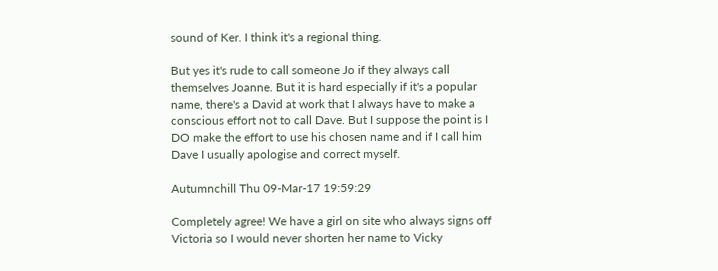sound of Ker. I think it's a regional thing.

But yes it's rude to call someone Jo if they always call themselves Joanne. But it is hard especially if it's a popular name, there's a David at work that I always have to make a conscious effort not to call Dave. But I suppose the point is I DO make the effort to use his chosen name and if I call him Dave I usually apologise and correct myself.

Autumnchill Thu 09-Mar-17 19:59:29

Completely agree! We have a girl on site who always signs off Victoria so I would never shorten her name to Vicky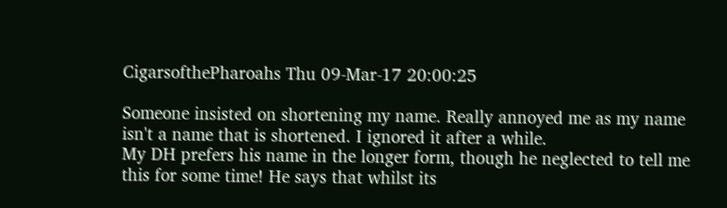CigarsofthePharoahs Thu 09-Mar-17 20:00:25

Someone insisted on shortening my name. Really annoyed me as my name isn't a name that is shortened. I ignored it after a while.
My DH prefers his name in the longer form, though he neglected to tell me this for some time! He says that whilst its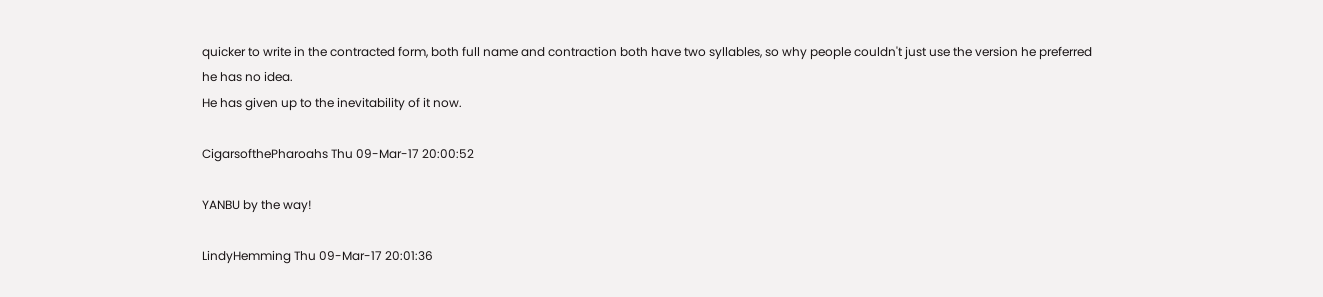quicker to write in the contracted form, both full name and contraction both have two syllables, so why people couldn't just use the version he preferred he has no idea.
He has given up to the inevitability of it now.

CigarsofthePharoahs Thu 09-Mar-17 20:00:52

YANBU by the way!

LindyHemming Thu 09-Mar-17 20:01:36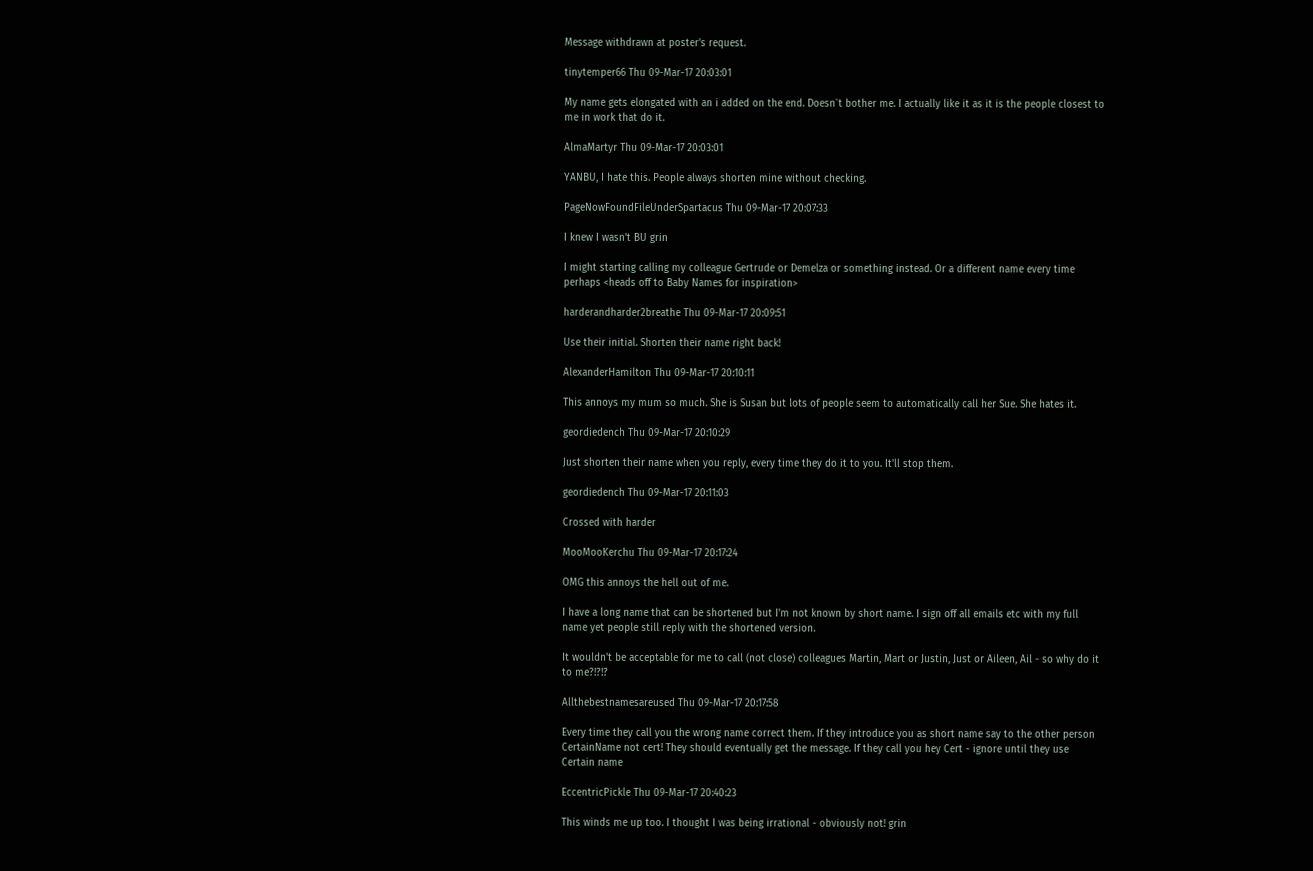Message withdrawn at poster's request.

tinytemper66 Thu 09-Mar-17 20:03:01

My name gets elongated with an i added on the end. Doesn`t bother me. I actually like it as it is the people closest to me in work that do it.

AlmaMartyr Thu 09-Mar-17 20:03:01

YANBU, I hate this. People always shorten mine without checking.

PageNowFoundFileUnderSpartacus Thu 09-Mar-17 20:07:33

I knew I wasn't BU grin

I might starting calling my colleague Gertrude or Demelza or something instead. Or a different name every time perhaps <heads off to Baby Names for inspiration>

harderandharder2breathe Thu 09-Mar-17 20:09:51

Use their initial. Shorten their name right back!

AlexanderHamilton Thu 09-Mar-17 20:10:11

This annoys my mum so much. She is Susan but lots of people seem to automatically call her Sue. She hates it.

geordiedench Thu 09-Mar-17 20:10:29

Just shorten their name when you reply, every time they do it to you. It'll stop them.

geordiedench Thu 09-Mar-17 20:11:03

Crossed with harder

MooMooKerchu Thu 09-Mar-17 20:17:24

OMG this annoys the hell out of me.

I have a long name that can be shortened but I'm not known by short name. I sign off all emails etc with my full name yet people still reply with the shortened version.

It wouldn't be acceptable for me to call (not close) colleagues Martin, Mart or Justin, Just or Aileen, Ail - so why do it to me?!?!?

Allthebestnamesareused Thu 09-Mar-17 20:17:58

Every time they call you the wrong name correct them. If they introduce you as short name say to the other person CertainName not cert! They should eventually get the message. If they call you hey Cert - ignore until they use Certain name

EccentricPickle Thu 09-Mar-17 20:40:23

This winds me up too. I thought I was being irrational - obviously not! grin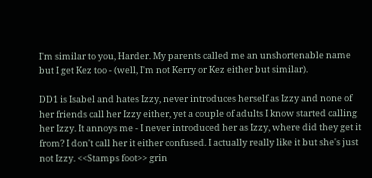I'm similar to you, Harder. My parents called me an unshortenable name but I get Kez too - (well, I'm not Kerry or Kez either but similar).

DD1 is Isabel and hates Izzy, never introduces herself as Izzy and none of her friends call her Izzy either, yet a couple of adults I know started calling her Izzy. It annoys me - I never introduced her as Izzy, where did they get it from? I don't call her it either confused. I actually really like it but she's just not Izzy. <<Stamps foot>> grin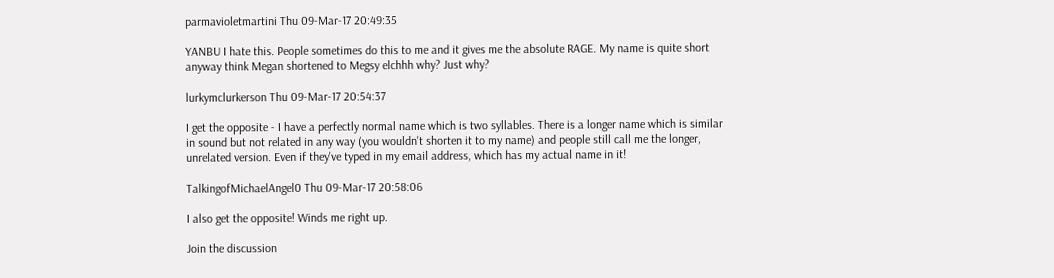parmavioletmartini Thu 09-Mar-17 20:49:35

YANBU I hate this. People sometimes do this to me and it gives me the absolute RAGE. My name is quite short anyway think Megan shortened to Megsy elchhh why? Just why?

lurkymclurkerson Thu 09-Mar-17 20:54:37

I get the opposite - I have a perfectly normal name which is two syllables. There is a longer name which is similar in sound but not related in any way (you wouldn't shorten it to my name) and people still call me the longer, unrelated version. Even if they've typed in my email address, which has my actual name in it!

TalkingofMichaelAngel0 Thu 09-Mar-17 20:58:06

I also get the opposite! Winds me right up.

Join the discussion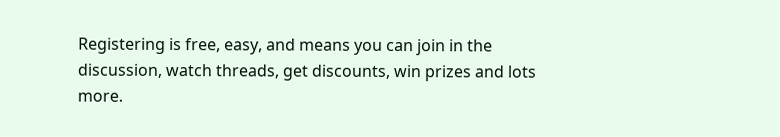Registering is free, easy, and means you can join in the discussion, watch threads, get discounts, win prizes and lots more.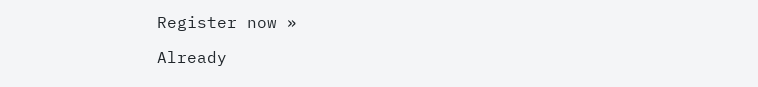Register now »

Already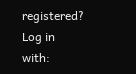registered? Log in with: